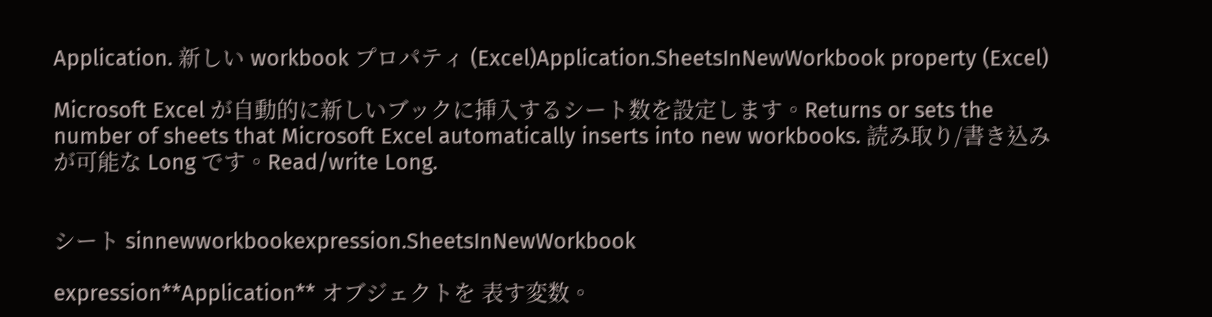Application. 新しい workbook プロパティ (Excel)Application.SheetsInNewWorkbook property (Excel)

Microsoft Excel が自動的に新しいブックに挿入するシート数を設定します。Returns or sets the number of sheets that Microsoft Excel automatically inserts into new workbooks. 読み取り/書き込みが可能な Long です。Read/write Long.


シート sinnewworkbookexpression.SheetsInNewWorkbook

expression**Application** オブジェクトを 表す変数。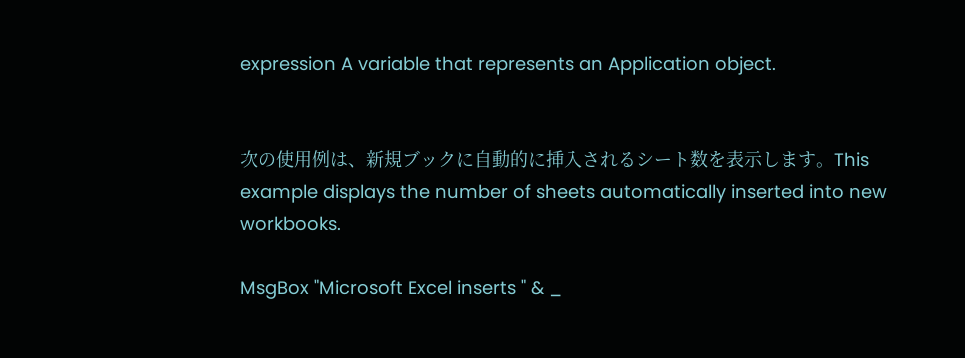expression A variable that represents an Application object.


次の使用例は、新規ブックに自動的に挿入されるシート数を表示します。This example displays the number of sheets automatically inserted into new workbooks.

MsgBox "Microsoft Excel inserts " & _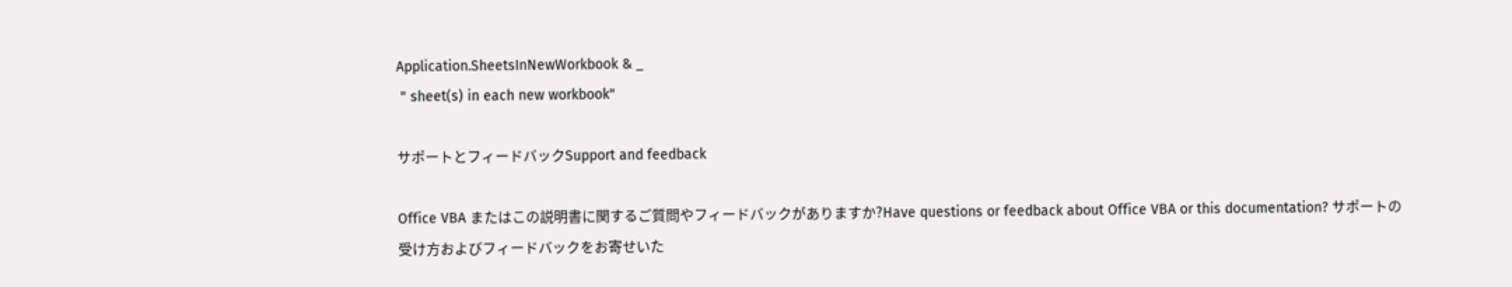Application.SheetsInNewWorkbook & _
 " sheet(s) in each new workbook"

サポートとフィードバックSupport and feedback

Office VBA またはこの説明書に関するご質問やフィードバックがありますか?Have questions or feedback about Office VBA or this documentation? サポートの受け方およびフィードバックをお寄せいた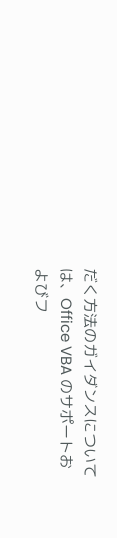だく方法のガイダンスについては、Office VBA のサポートおよびフ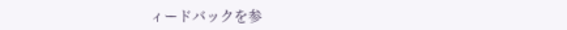ィードバックを参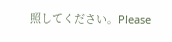照してください。Please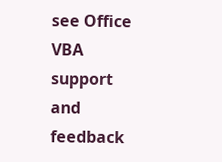see Office VBA support and feedback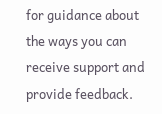for guidance about the ways you can receive support and provide feedback.